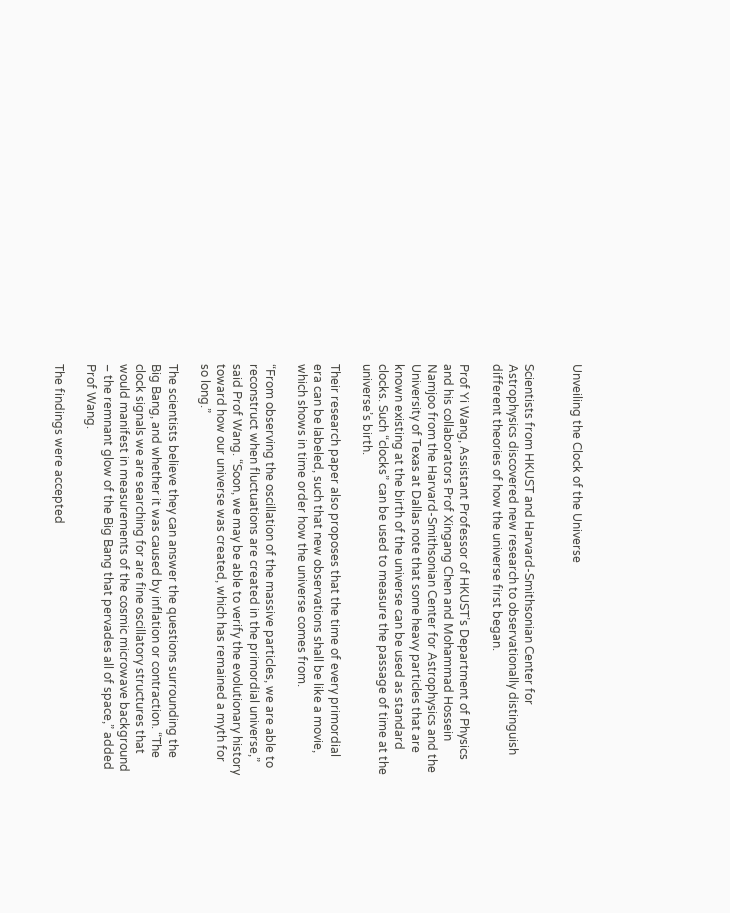Unveiling the Clock of the Universe


Scientists from HKUST and Harvard-Smithsonian Center for Astrophysics discovered new research to observationally distinguish different theories of how the universe first began.

Prof Yi Wang, Assistant Professor of HKUST’s Department of Physics and his collaborators Prof Xingang Chen and Mohammad Hossein Namjoo from the Harvard-Smithsonian Center for Astrophysics and the University of Texas at Dallas note that some heavy particles that are known existing at the birth of the universe can be used as standard clocks. Such “clocks” can be used to measure the passage of time at the universe’s birth.

Their research paper also proposes that the time of every primordial era can be labeled, such that new observations shall be like a movie, which shows in time order how the universe comes from.

“From observing the oscillation of the massive particles, we are able to reconstruct when fluctuations are created in the primordial universe,” said Prof Wang. “Soon, we may be able to verify the evolutionary history toward how our universe was created, which has remained a myth for so long.”

The scientists believe they can answer the questions surrounding the Big Bang, and whether it was caused by inflation or contraction. “The clock signals we are searching for are fine oscillatory structures that would manifest in measurements of the cosmic microwave background – the remnant glow of the Big Bang that pervades all of space,” added Prof Wang.

The findings were accepted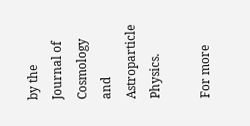by the Journal of Cosmology and Astroparticle Physics.

For more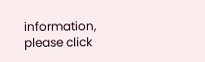information, please click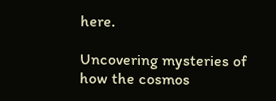here.

Uncovering mysteries of how the cosmos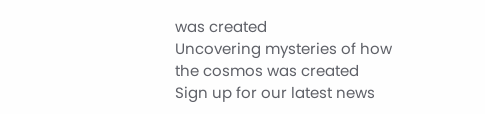was created
Uncovering mysteries of how the cosmos was created
Sign up for our latest news